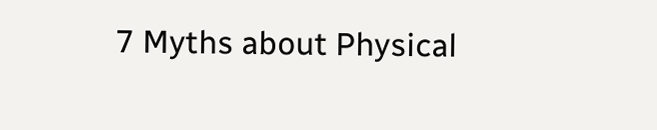7 Myths about Physical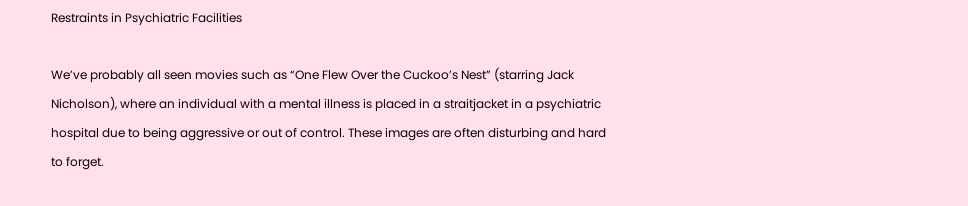Restraints in Psychiatric Facilities

We’ve probably all seen movies such as “One Flew Over the Cuckoo’s Nest” (starring Jack Nicholson), where an individual with a mental illness is placed in a straitjacket in a psychiatric hospital due to being aggressive or out of control. These images are often disturbing and hard to forget.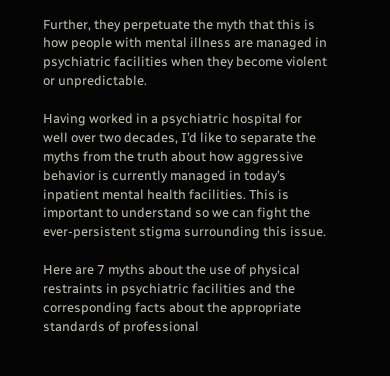Further, they perpetuate the myth that this is how people with mental illness are managed in psychiatric facilities when they become violent or unpredictable.

Having worked in a psychiatric hospital for well over two decades, I’d like to separate the myths from the truth about how aggressive behavior is currently managed in today’s inpatient mental health facilities. This is important to understand so we can fight the ever-persistent stigma surrounding this issue.

Here are 7 myths about the use of physical restraints in psychiatric facilities and the corresponding facts about the appropriate standards of professional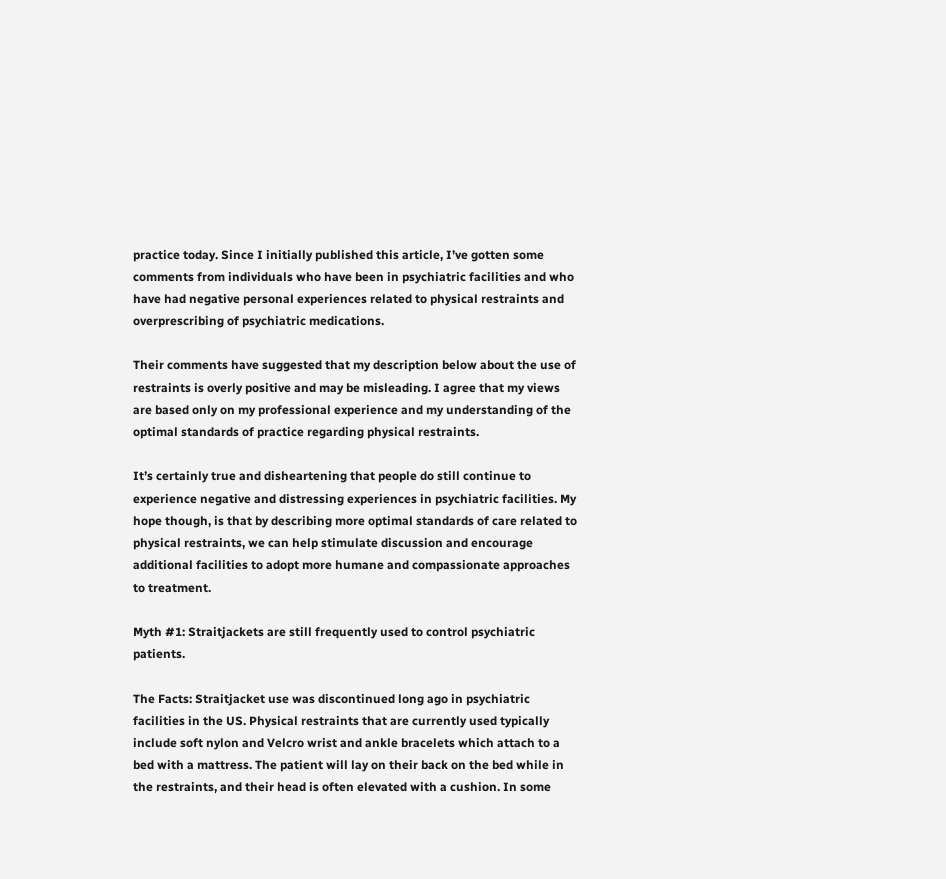practice today. Since I initially published this article, I’ve gotten some comments from individuals who have been in psychiatric facilities and who have had negative personal experiences related to physical restraints and overprescribing of psychiatric medications.

Their comments have suggested that my description below about the use of restraints is overly positive and may be misleading. I agree that my views are based only on my professional experience and my understanding of the optimal standards of practice regarding physical restraints.

It’s certainly true and disheartening that people do still continue to experience negative and distressing experiences in psychiatric facilities. My hope though, is that by describing more optimal standards of care related to physical restraints, we can help stimulate discussion and encourage additional facilities to adopt more humane and compassionate approaches to treatment.

Myth #1: Straitjackets are still frequently used to control psychiatric patients.

The Facts: Straitjacket use was discontinued long ago in psychiatric facilities in the US. Physical restraints that are currently used typically include soft nylon and Velcro wrist and ankle bracelets which attach to a bed with a mattress. The patient will lay on their back on the bed while in the restraints, and their head is often elevated with a cushion. In some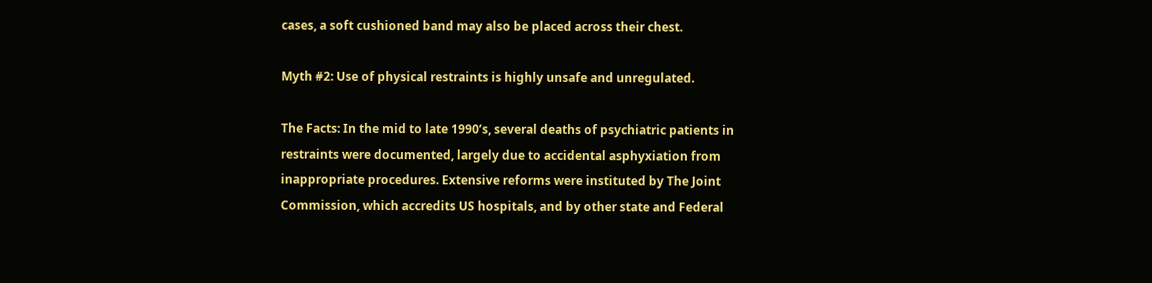cases, a soft cushioned band may also be placed across their chest.

Myth #2: Use of physical restraints is highly unsafe and unregulated.

The Facts: In the mid to late 1990’s, several deaths of psychiatric patients in restraints were documented, largely due to accidental asphyxiation from inappropriate procedures. Extensive reforms were instituted by The Joint Commission, which accredits US hospitals, and by other state and Federal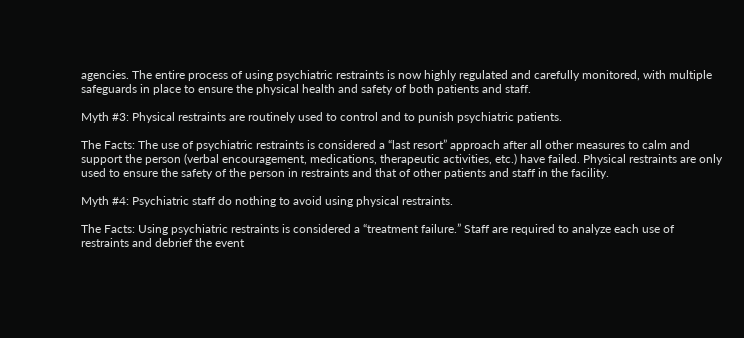agencies. The entire process of using psychiatric restraints is now highly regulated and carefully monitored, with multiple safeguards in place to ensure the physical health and safety of both patients and staff.

Myth #3: Physical restraints are routinely used to control and to punish psychiatric patients.

The Facts: The use of psychiatric restraints is considered a “last resort” approach after all other measures to calm and support the person (verbal encouragement, medications, therapeutic activities, etc.) have failed. Physical restraints are only used to ensure the safety of the person in restraints and that of other patients and staff in the facility.

Myth #4: Psychiatric staff do nothing to avoid using physical restraints.

The Facts: Using psychiatric restraints is considered a “treatment failure.” Staff are required to analyze each use of restraints and debrief the event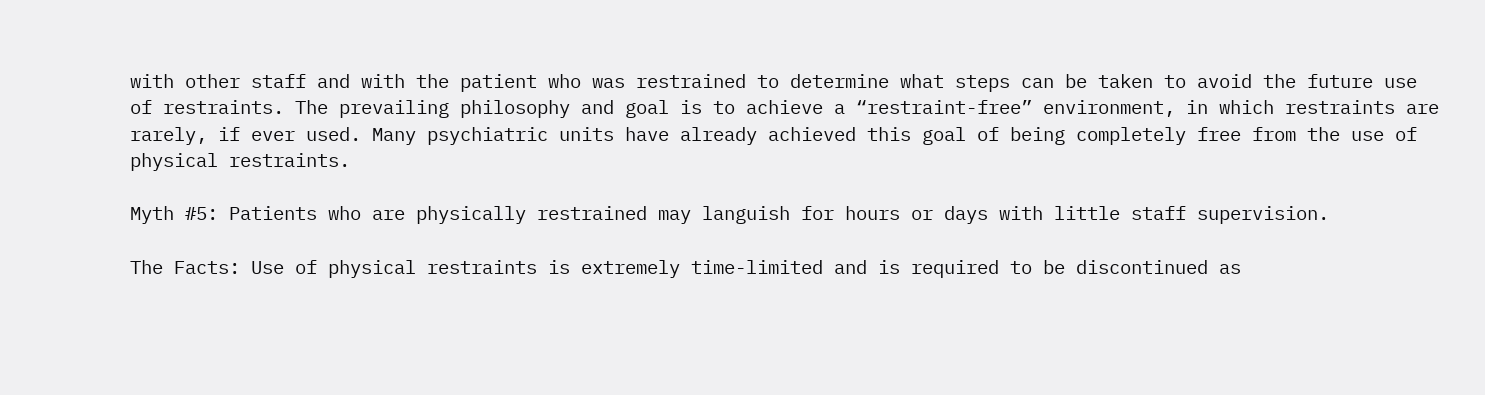with other staff and with the patient who was restrained to determine what steps can be taken to avoid the future use of restraints. The prevailing philosophy and goal is to achieve a “restraint-free” environment, in which restraints are rarely, if ever used. Many psychiatric units have already achieved this goal of being completely free from the use of physical restraints.

Myth #5: Patients who are physically restrained may languish for hours or days with little staff supervision.

The Facts: Use of physical restraints is extremely time-limited and is required to be discontinued as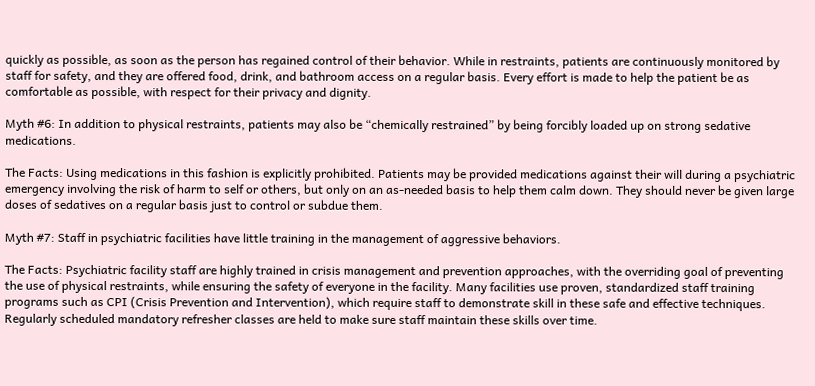quickly as possible, as soon as the person has regained control of their behavior. While in restraints, patients are continuously monitored by staff for safety, and they are offered food, drink, and bathroom access on a regular basis. Every effort is made to help the patient be as comfortable as possible, with respect for their privacy and dignity.

Myth #6: In addition to physical restraints, patients may also be “chemically restrained” by being forcibly loaded up on strong sedative medications.

The Facts: Using medications in this fashion is explicitly prohibited. Patients may be provided medications against their will during a psychiatric emergency involving the risk of harm to self or others, but only on an as-needed basis to help them calm down. They should never be given large doses of sedatives on a regular basis just to control or subdue them.

Myth #7: Staff in psychiatric facilities have little training in the management of aggressive behaviors.

The Facts: Psychiatric facility staff are highly trained in crisis management and prevention approaches, with the overriding goal of preventing the use of physical restraints, while ensuring the safety of everyone in the facility. Many facilities use proven, standardized staff training programs such as CPI (Crisis Prevention and Intervention), which require staff to demonstrate skill in these safe and effective techniques. Regularly scheduled mandatory refresher classes are held to make sure staff maintain these skills over time.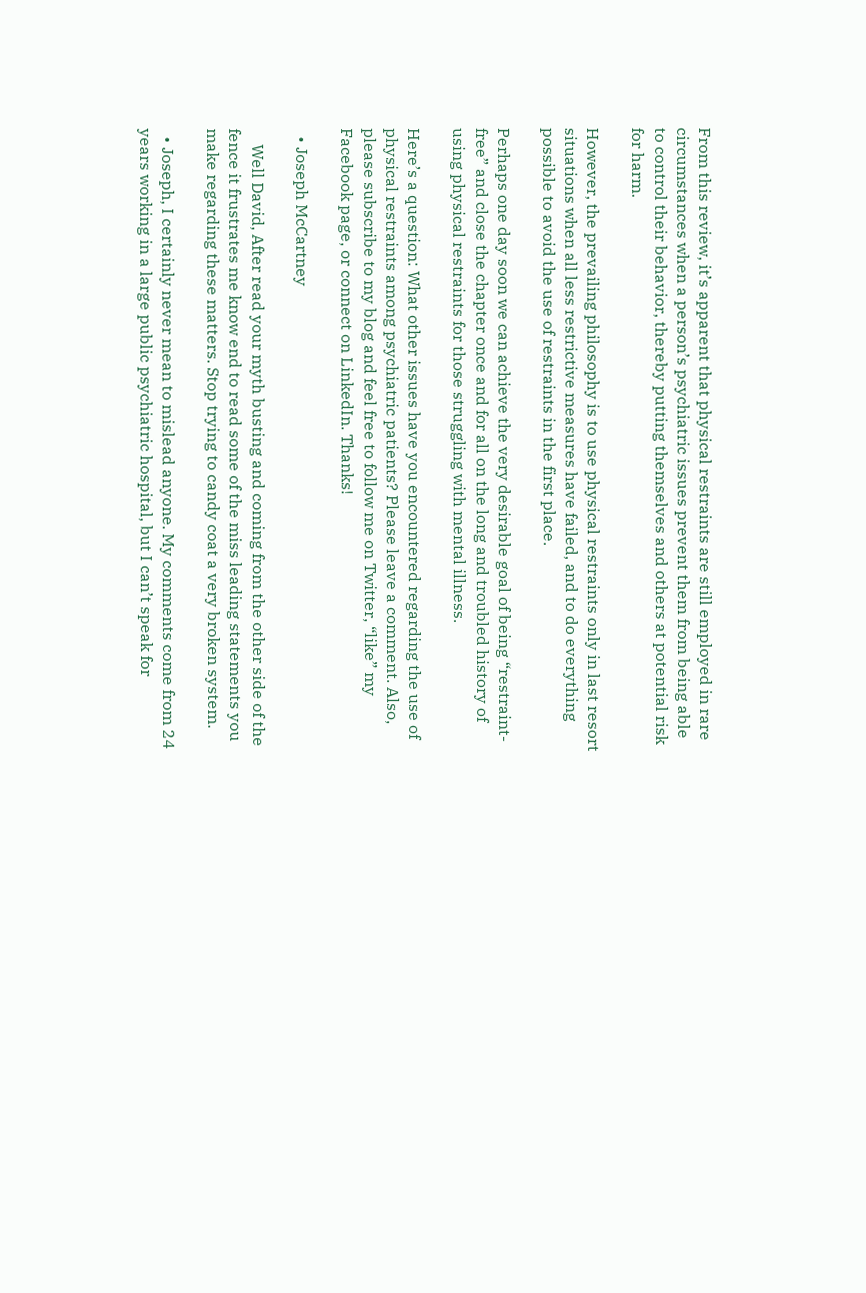From this review, it’s apparent that physical restraints are still employed in rare circumstances when a person’s psychiatric issues prevent them from being able to control their behavior, thereby putting themselves and others at potential risk for harm.

However, the prevailing philosophy is to use physical restraints only in last resort situations when all less restrictive measures have failed, and to do everything possible to avoid the use of restraints in the first place.

Perhaps one day soon we can achieve the very desirable goal of being “restraint-free” and close the chapter once and for all on the long and troubled history of using physical restraints for those struggling with mental illness.

Here’s a question: What other issues have you encountered regarding the use of physical restraints among psychiatric patients? Please leave a comment. Also, please subscribe to my blog and feel free to follow me on Twitter, “like” my Facebook page, or connect on LinkedIn. Thanks!

  • Joseph McCartney

    Well David, After read your myth busting and coming from the other side of the fence it frustrates me know end to read some of the miss leading statements you make regarding these matters. Stop trying to candy coat a very broken system.

  • Joseph, I certainly never mean to mislead anyone. My comments come from 24 years working in a large public psychiatric hospital, but I can’t speak for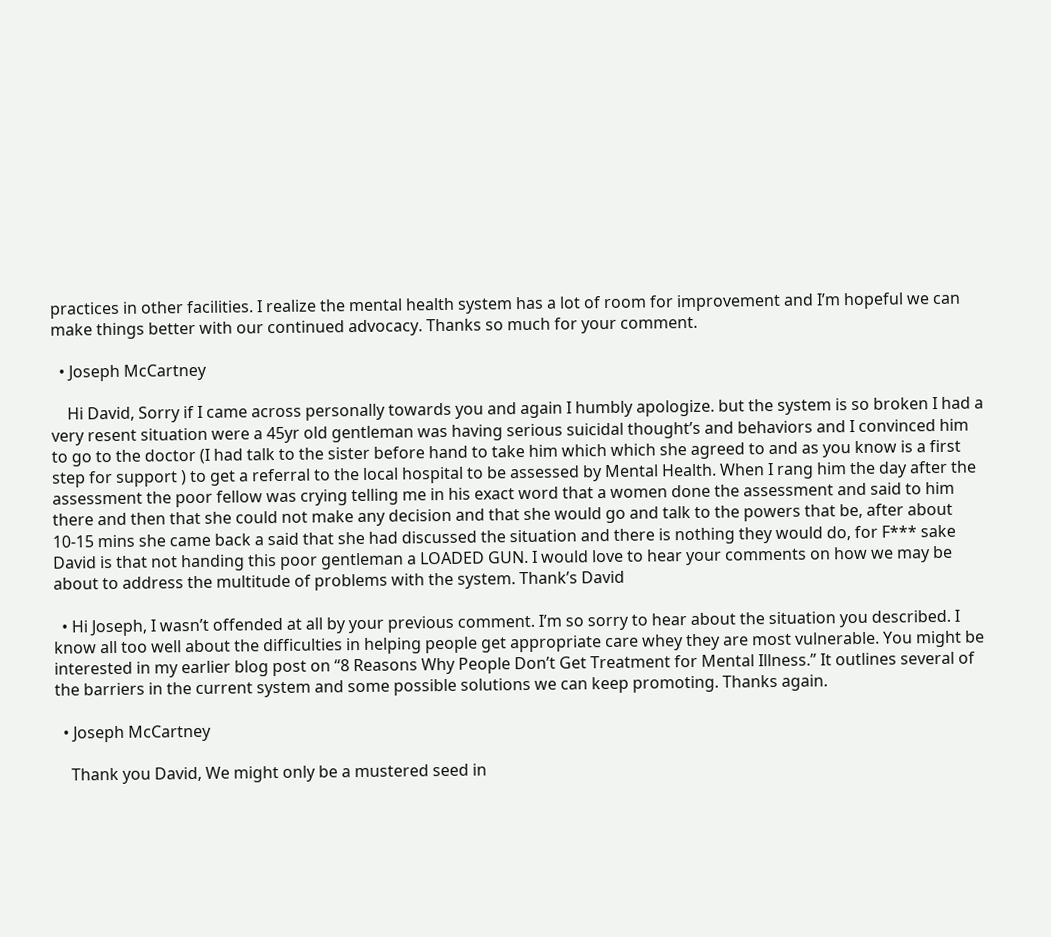practices in other facilities. I realize the mental health system has a lot of room for improvement and I’m hopeful we can make things better with our continued advocacy. Thanks so much for your comment.

  • Joseph McCartney

    Hi David, Sorry if I came across personally towards you and again I humbly apologize. but the system is so broken I had a very resent situation were a 45yr old gentleman was having serious suicidal thought’s and behaviors and I convinced him to go to the doctor (I had talk to the sister before hand to take him which which she agreed to and as you know is a first step for support ) to get a referral to the local hospital to be assessed by Mental Health. When I rang him the day after the assessment the poor fellow was crying telling me in his exact word that a women done the assessment and said to him there and then that she could not make any decision and that she would go and talk to the powers that be, after about 10-15 mins she came back a said that she had discussed the situation and there is nothing they would do, for F*** sake David is that not handing this poor gentleman a LOADED GUN. I would love to hear your comments on how we may be about to address the multitude of problems with the system. Thank’s David

  • Hi Joseph, I wasn’t offended at all by your previous comment. I’m so sorry to hear about the situation you described. I know all too well about the difficulties in helping people get appropriate care whey they are most vulnerable. You might be interested in my earlier blog post on “8 Reasons Why People Don’t Get Treatment for Mental Illness.” It outlines several of the barriers in the current system and some possible solutions we can keep promoting. Thanks again.

  • Joseph McCartney

    Thank you David, We might only be a mustered seed in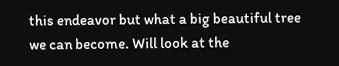this endeavor but what a big beautiful tree we can become. Will look at the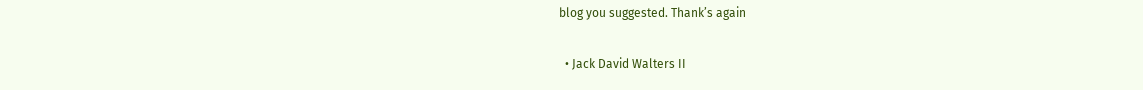blog you suggested. Thank’s again

  • Jack David Walters II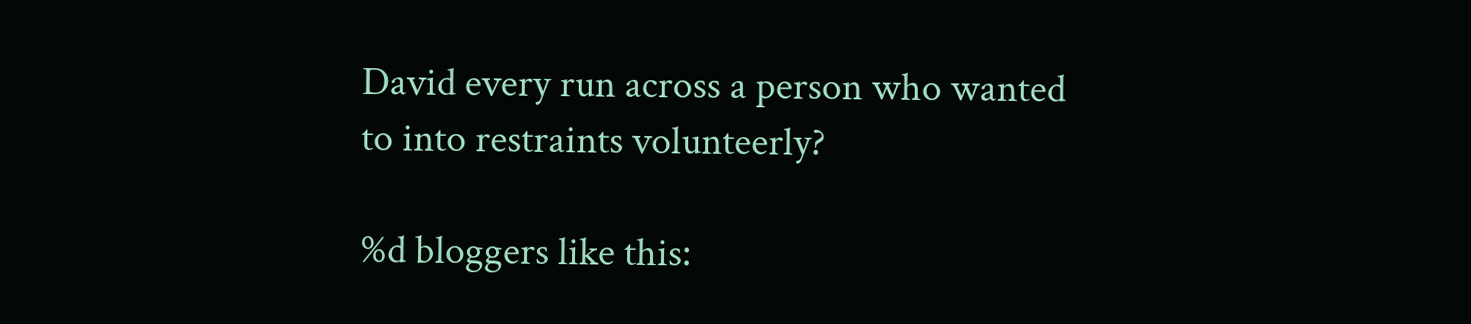David every run across a person who wanted to into restraints volunteerly?

%d bloggers like this: